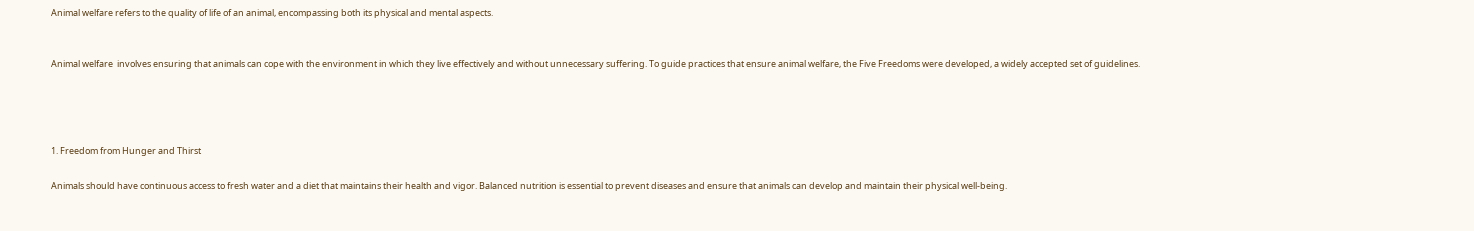Animal welfare refers to the quality of life of an animal, encompassing both its physical and mental aspects.


Animal welfare  involves ensuring that animals can cope with the environment in which they live effectively and without unnecessary suffering. To guide practices that ensure animal welfare, the Five Freedoms were developed, a widely accepted set of guidelines.




1. Freedom from Hunger and Thirst

Animals should have continuous access to fresh water and a diet that maintains their health and vigor. Balanced nutrition is essential to prevent diseases and ensure that animals can develop and maintain their physical well-being.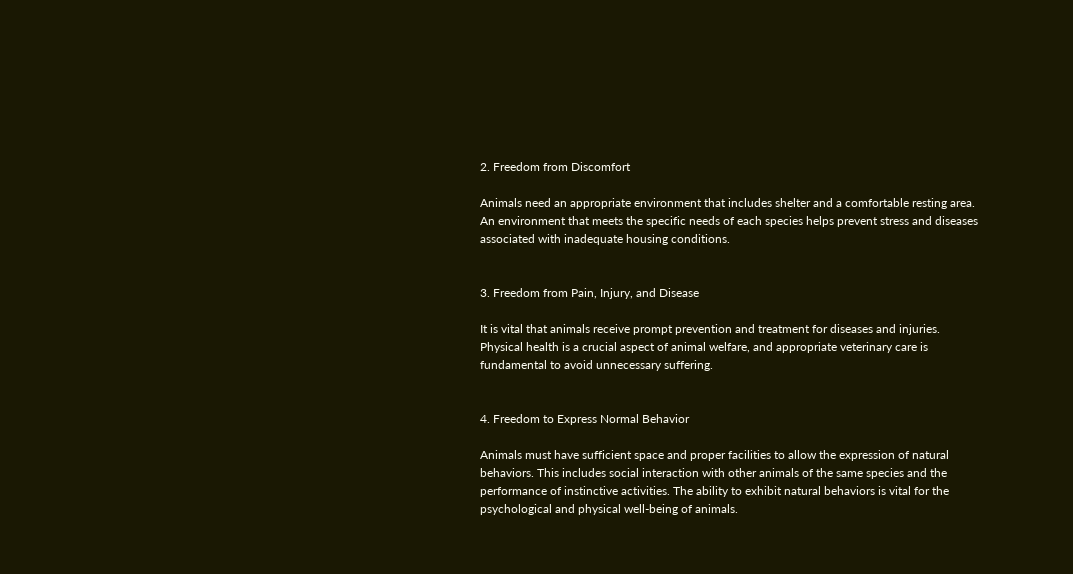2. Freedom from Discomfort

Animals need an appropriate environment that includes shelter and a comfortable resting area. An environment that meets the specific needs of each species helps prevent stress and diseases associated with inadequate housing conditions.


3. Freedom from Pain, Injury, and Disease

It is vital that animals receive prompt prevention and treatment for diseases and injuries. Physical health is a crucial aspect of animal welfare, and appropriate veterinary care is fundamental to avoid unnecessary suffering.


4. Freedom to Express Normal Behavior

Animals must have sufficient space and proper facilities to allow the expression of natural behaviors. This includes social interaction with other animals of the same species and the performance of instinctive activities. The ability to exhibit natural behaviors is vital for the psychological and physical well-being of animals.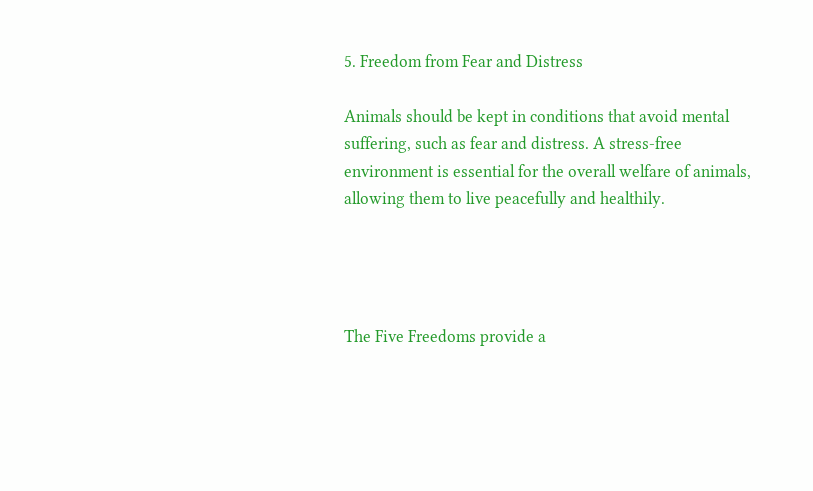5. Freedom from Fear and Distress

Animals should be kept in conditions that avoid mental suffering, such as fear and distress. A stress-free environment is essential for the overall welfare of animals, allowing them to live peacefully and healthily.




The Five Freedoms provide a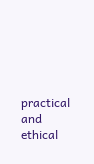practical and ethical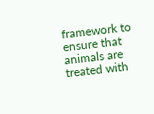framework to ensure that animals are treated with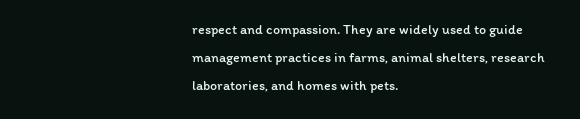respect and compassion. They are widely used to guide management practices in farms, animal shelters, research laboratories, and homes with pets.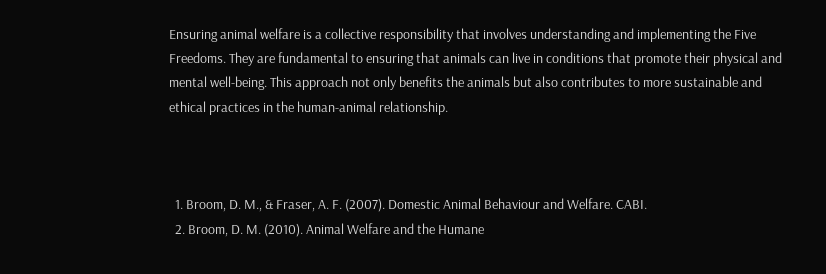Ensuring animal welfare is a collective responsibility that involves understanding and implementing the Five Freedoms. They are fundamental to ensuring that animals can live in conditions that promote their physical and mental well-being. This approach not only benefits the animals but also contributes to more sustainable and ethical practices in the human-animal relationship.



  1. Broom, D. M., & Fraser, A. F. (2007). Domestic Animal Behaviour and Welfare. CABI.
  2. Broom, D. M. (2010). Animal Welfare and the Humane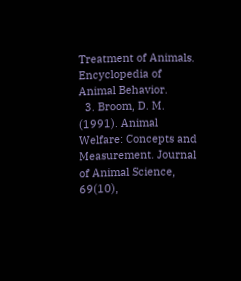Treatment of Animals. Encyclopedia of Animal Behavior.
  3. Broom, D. M. (1991). Animal Welfare: Concepts and Measurement. Journal of Animal Science, 69(10),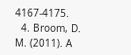4167-4175.
  4. Broom, D. M. (2011). A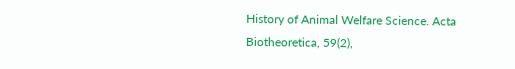History of Animal Welfare Science. Acta Biotheoretica, 59(2),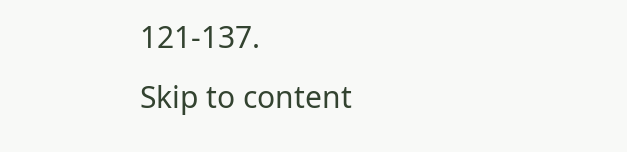121-137.
Skip to content